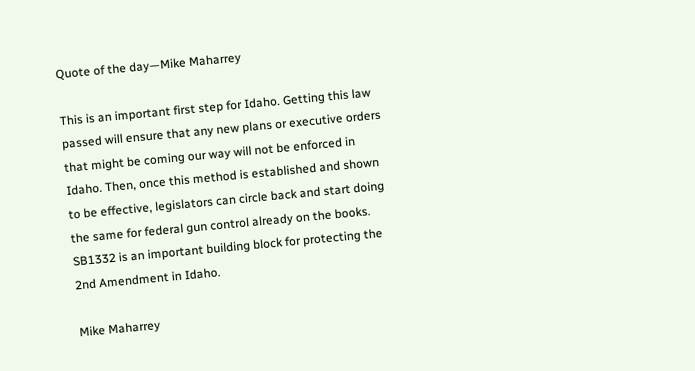Quote of the day—Mike Maharrey

This is an important first step for Idaho. Getting this law passed will ensure that any new plans or executive orders that might be coming our way will not be enforced in Idaho. Then, once this method is established and shown to be effective, legislators can circle back and start doing the same for federal gun control already on the books. SB1332 is an important building block for protecting the 2nd Amendment in Idaho.

Mike Maharrey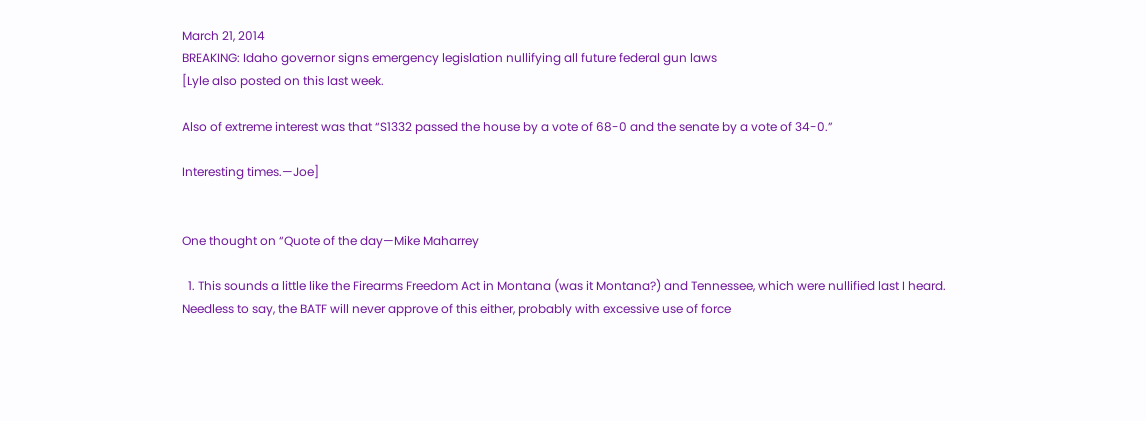March 21, 2014
BREAKING: Idaho governor signs emergency legislation nullifying all future federal gun laws
[Lyle also posted on this last week.

Also of extreme interest was that “S1332 passed the house by a vote of 68-0 and the senate by a vote of 34-0.”

Interesting times.—Joe]


One thought on “Quote of the day—Mike Maharrey

  1. This sounds a little like the Firearms Freedom Act in Montana (was it Montana?) and Tennessee, which were nullified last I heard. Needless to say, the BATF will never approve of this either, probably with excessive use of force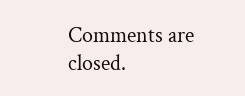Comments are closed.